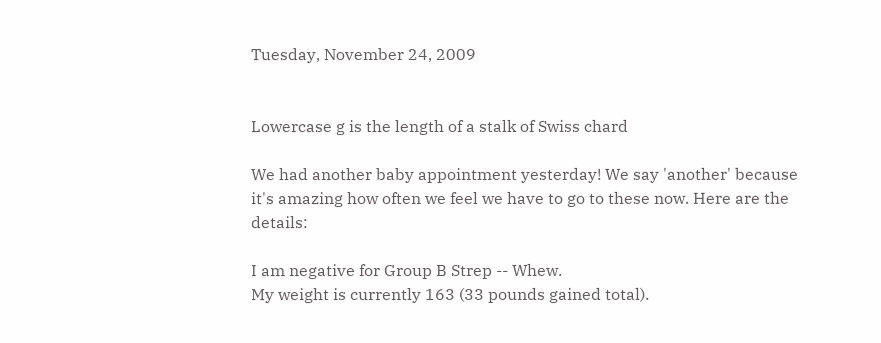Tuesday, November 24, 2009


Lowercase g is the length of a stalk of Swiss chard

We had another baby appointment yesterday! We say 'another' because it's amazing how often we feel we have to go to these now. Here are the details:

I am negative for Group B Strep -- Whew.
My weight is currently 163 (33 pounds gained total).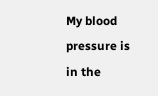My blood pressure is in the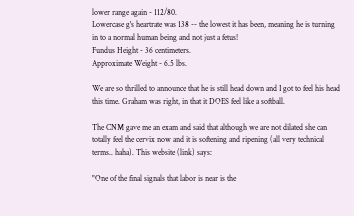lower range again - 112/80.
Lowercase g's heartrate was 138 -- the lowest it has been, meaning he is turning in to a normal human being and not just a fetus!
Fundus Height - 36 centimeters.
Approximate Weight - 6.5 lbs.

We are so thrilled to announce that he is still head down and I got to feel his head this time. Graham was right, in that it DOES feel like a softball.

The CNM gave me an exam and said that although we are not dilated she can totally feel the cervix now and it is softening and ripening (all very technical terms.. haha). This website (link) says:

"One of the final signals that labor is near is the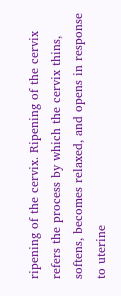ripening of the cervix. Ripening of the cervix refers the process by which the cervix thins, softens, becomes relaxed, and opens in response to uterine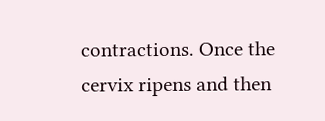contractions. Once the cervix ripens and then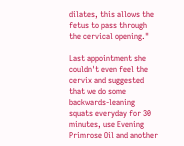dilates, this allows the fetus to pass through the cervical opening."

Last appointment she couldn't even feel the cervix and suggested that we do some backwards-leaning squats everyday for 30 minutes, use Evening Primrose Oil and another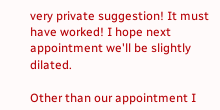very private suggestion! It must have worked! I hope next appointment we'll be slightly dilated.

Other than our appointment I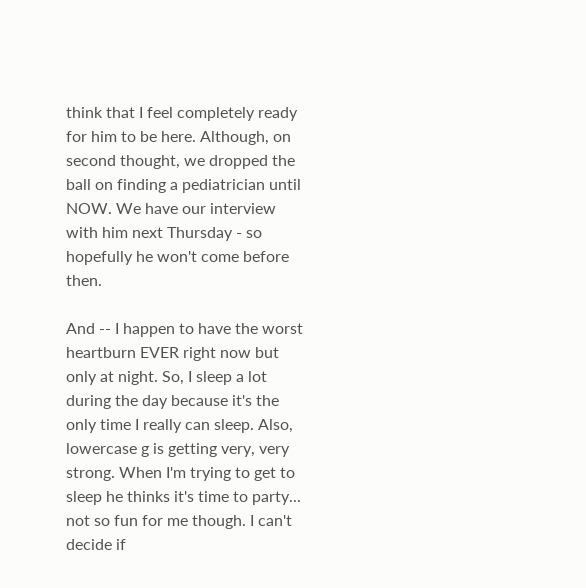think that I feel completely ready for him to be here. Although, on second thought, we dropped the ball on finding a pediatrician until NOW. We have our interview with him next Thursday - so hopefully he won't come before then.

And -- I happen to have the worst heartburn EVER right now but only at night. So, I sleep a lot during the day because it's the only time I really can sleep. Also, lowercase g is getting very, very strong. When I'm trying to get to sleep he thinks it's time to party... not so fun for me though. I can't decide if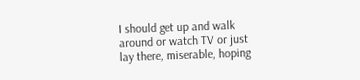I should get up and walk around or watch TV or just lay there, miserable, hoping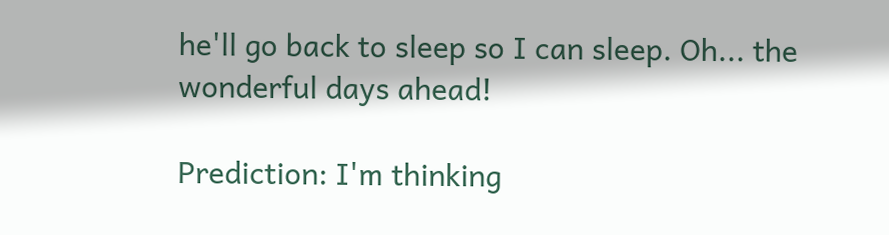he'll go back to sleep so I can sleep. Oh... the wonderful days ahead!

Prediction: I'm thinking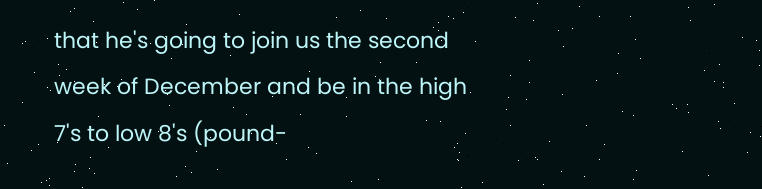that he's going to join us the second week of December and be in the high 7's to low 8's (pound-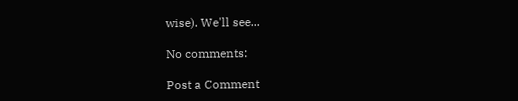wise). We'll see...

No comments:

Post a Comment